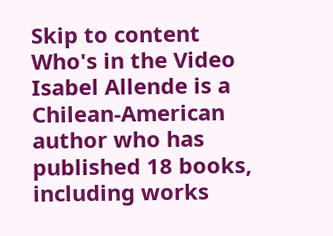Skip to content
Who's in the Video
Isabel Allende is a Chilean-American author who has published 18 books, including works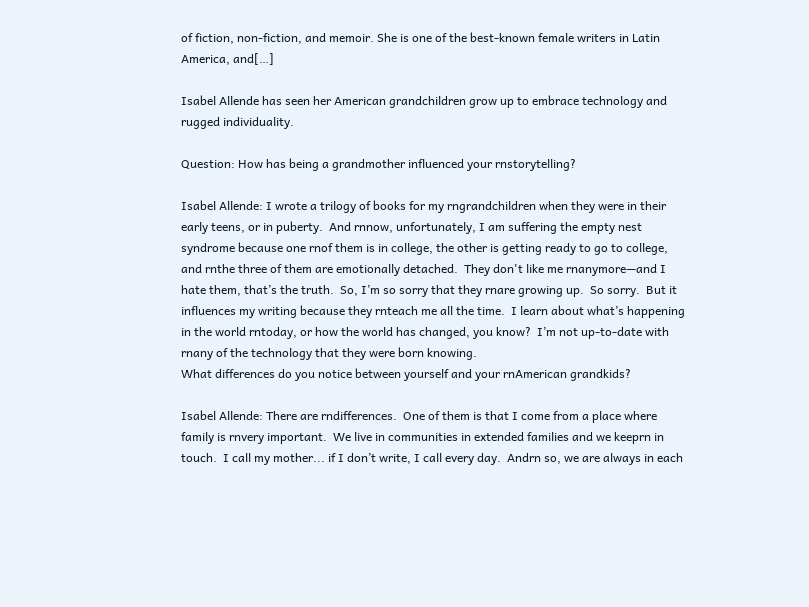of fiction, non-fiction, and memoir. She is one of the best-known female writers in Latin America, and[…]

Isabel Allende has seen her American grandchildren grow up to embrace technology and rugged individuality.

Question: How has being a grandmother influenced your rnstorytelling?

Isabel Allende: I wrote a trilogy of books for my rngrandchildren when they were in their early teens, or in puberty.  And rnnow, unfortunately, I am suffering the empty nest syndrome because one rnof them is in college, the other is getting ready to go to college, and rnthe three of them are emotionally detached.  They don't like me rnanymore—and I hate them, that’s the truth.  So, I’m so sorry that they rnare growing up.  So sorry.  But it influences my writing because they rnteach me all the time.  I learn about what’s happening in the world rntoday, or how the world has changed, you know?  I’m not up-to-date with rnany of the technology that they were born knowing.
What differences do you notice between yourself and your rnAmerican grandkids?

Isabel Allende: There are rndifferences.  One of them is that I come from a place where family is rnvery important.  We live in communities in extended families and we keeprn in touch.  I call my mother... if I don’t write, I call every day.  Andrn so, we are always in each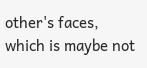other's faces, which is maybe not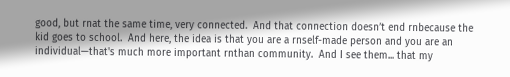good, but rnat the same time, very connected.  And that connection doesn’t end rnbecause the kid goes to school.  And here, the idea is that you are a rnself-made person and you are an individual—that's much more important rnthan community.  And I see them... that my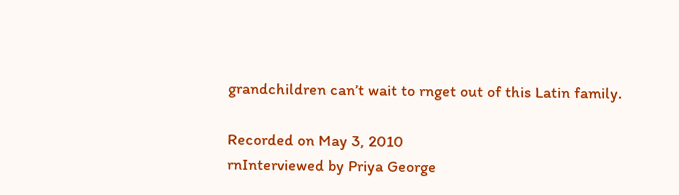grandchildren can’t wait to rnget out of this Latin family.

Recorded on May 3, 2010
rnInterviewed by Priya George